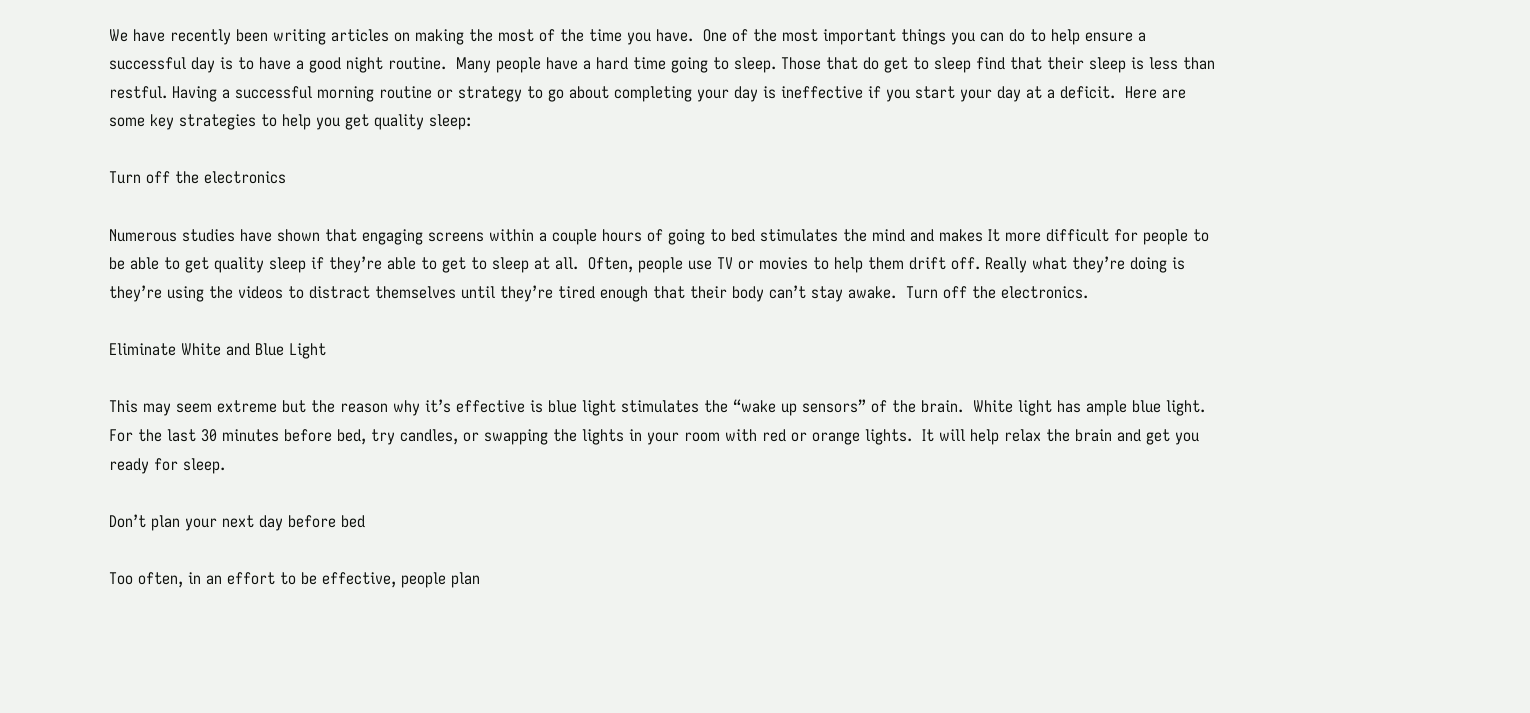We have recently been writing articles on making the most of the time you have.  One of the most important things you can do to help ensure a successful day is to have a good night routine.  Many people have a hard time going to sleep. Those that do get to sleep find that their sleep is less than restful. Having a successful morning routine or strategy to go about completing your day is ineffective if you start your day at a deficit.  Here are some key strategies to help you get quality sleep:

Turn off the electronics

Numerous studies have shown that engaging screens within a couple hours of going to bed stimulates the mind and makes It more difficult for people to be able to get quality sleep if they’re able to get to sleep at all.  Often, people use TV or movies to help them drift off. Really what they’re doing is they’re using the videos to distract themselves until they’re tired enough that their body can’t stay awake.  Turn off the electronics.

Eliminate White and Blue Light

This may seem extreme but the reason why it’s effective is blue light stimulates the “wake up sensors” of the brain.  White light has ample blue light.   For the last 30 minutes before bed, try candles, or swapping the lights in your room with red or orange lights.  It will help relax the brain and get you ready for sleep.

Don’t plan your next day before bed

Too often, in an effort to be effective, people plan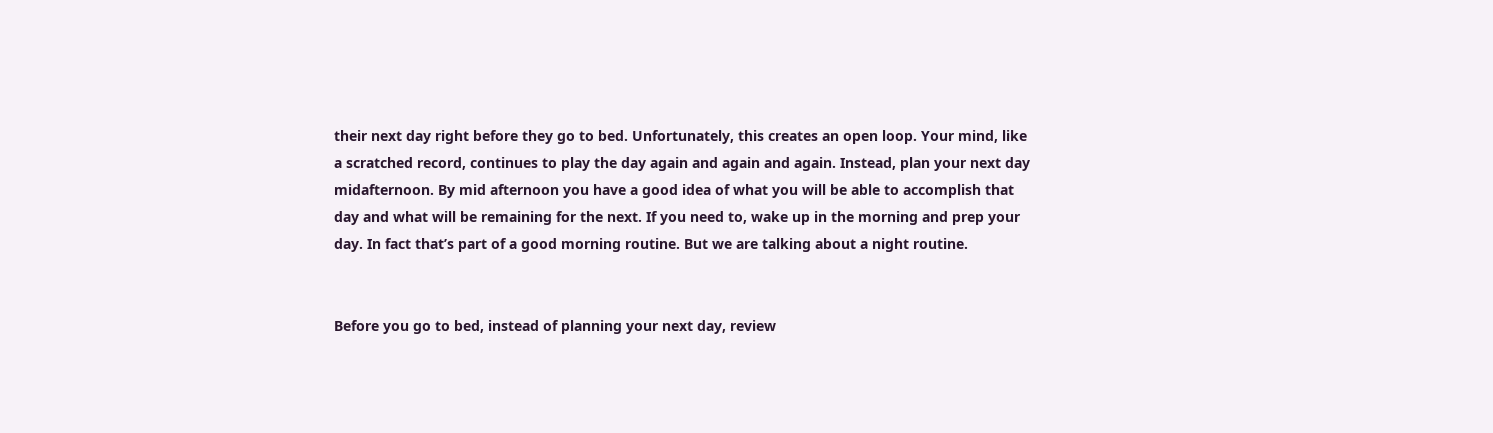their next day right before they go to bed. Unfortunately, this creates an open loop. Your mind, like a scratched record, continues to play the day again and again and again. Instead, plan your next day midafternoon. By mid afternoon you have a good idea of what you will be able to accomplish that day and what will be remaining for the next. If you need to, wake up in the morning and prep your day. In fact that’s part of a good morning routine. But we are talking about a night routine.


Before you go to bed, instead of planning your next day, review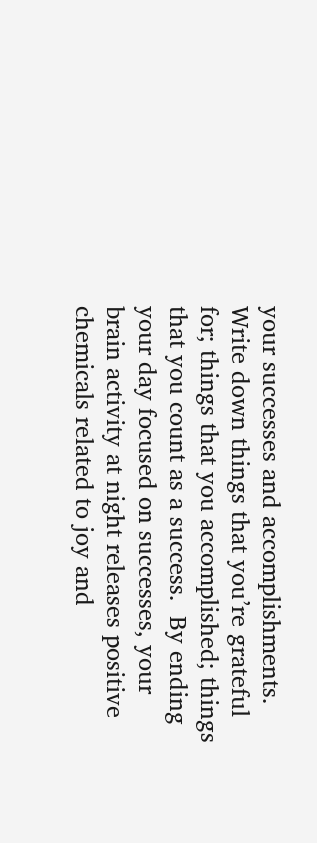your successes and accomplishments. Write down things that you’re grateful for; things that you accomplished; things that you count as a success.  By ending your day focused on successes, your brain activity at night releases positive chemicals related to joy and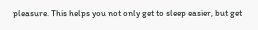pleasure. This helps you not only get to sleep easier, but get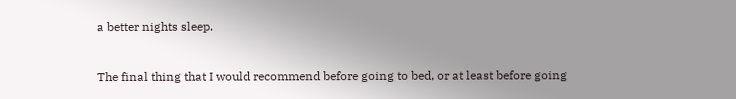a better nights sleep.


The final thing that I would recommend before going to bed, or at least before going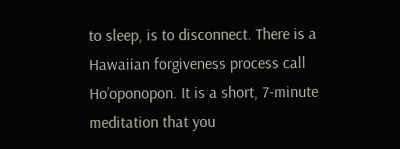to sleep, is to disconnect. There is a Hawaiian forgiveness process call Ho’oponopon. It is a short, 7-minute meditation that you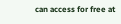can access for free at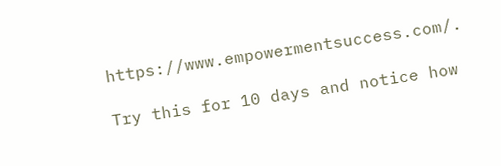https://www.empowermentsuccess.com/.

Try this for 10 days and notice how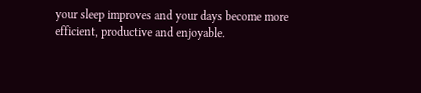your sleep improves and your days become more efficient, productive and enjoyable.